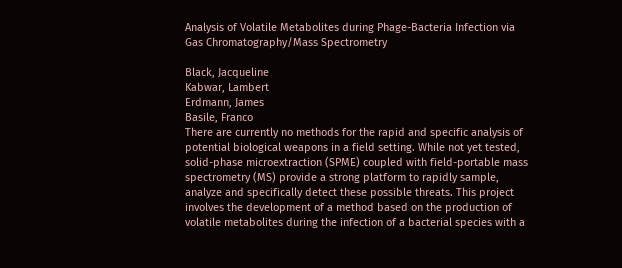Analysis of Volatile Metabolites during Phage-Bacteria Infection via Gas Chromatography/Mass Spectrometry

Black, Jacqueline
Kabwar, Lambert
Erdmann, James
Basile, Franco
There are currently no methods for the rapid and specific analysis of potential biological weapons in a field setting. While not yet tested, solid-phase microextraction (SPME) coupled with field-portable mass spectrometry (MS) provide a strong platform to rapidly sample, analyze and specifically detect these possible threats. This project involves the development of a method based on the production of volatile metabolites during the infection of a bacterial species with a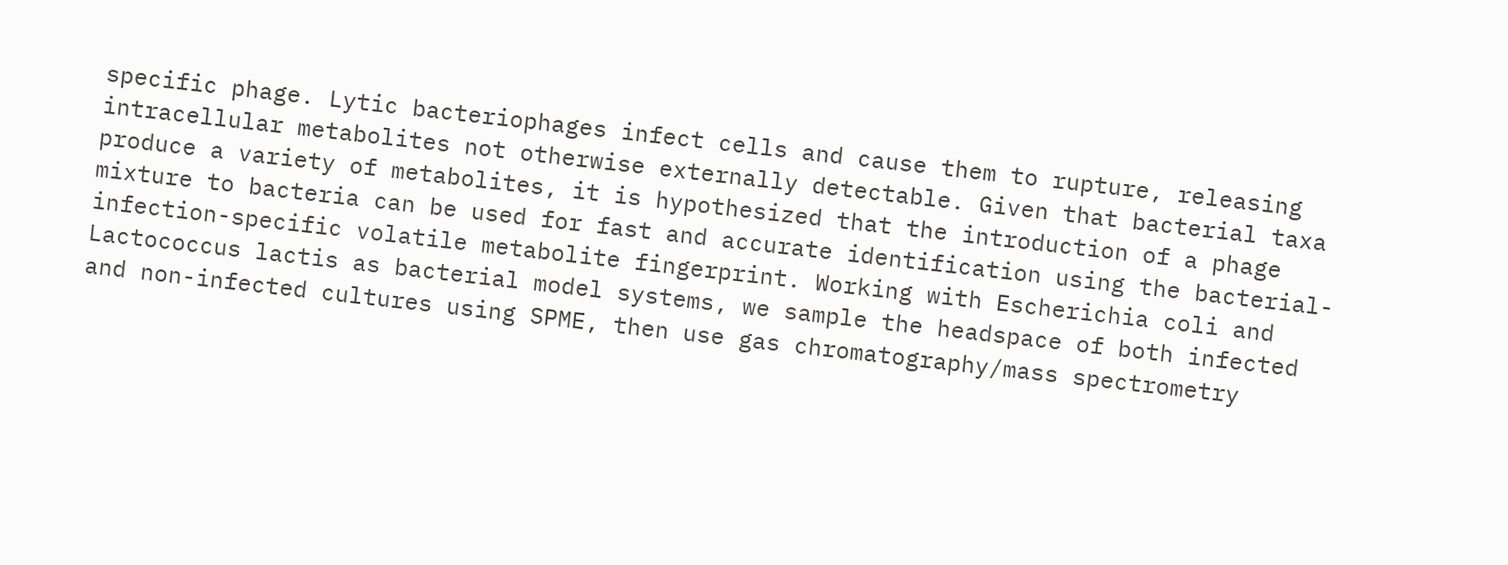specific phage. Lytic bacteriophages infect cells and cause them to rupture, releasing intracellular metabolites not otherwise externally detectable. Given that bacterial taxa produce a variety of metabolites, it is hypothesized that the introduction of a phage mixture to bacteria can be used for fast and accurate identification using the bacterial-infection-specific volatile metabolite fingerprint. Working with Escherichia coli and Lactococcus lactis as bacterial model systems, we sample the headspace of both infected and non-infected cultures using SPME, then use gas chromatography/mass spectrometry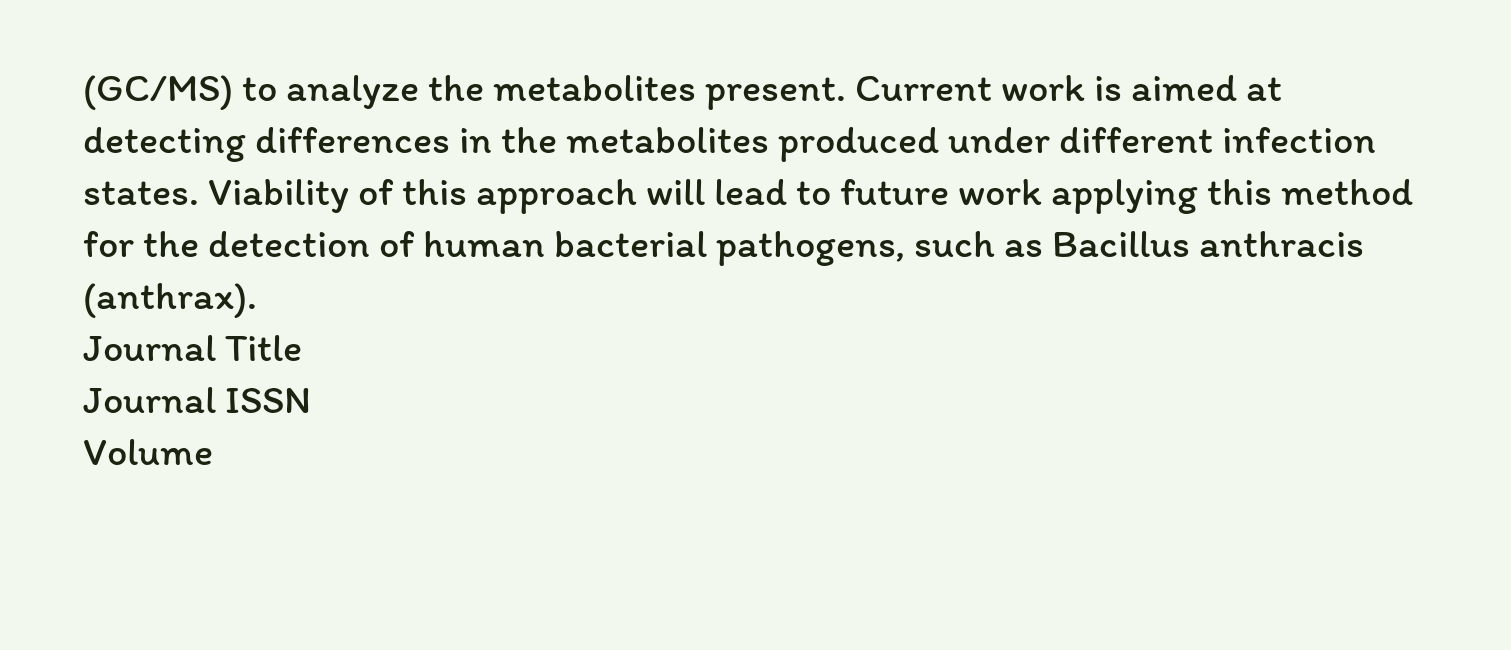(GC/MS) to analyze the metabolites present. Current work is aimed at detecting differences in the metabolites produced under different infection states. Viability of this approach will lead to future work applying this method for the detection of human bacterial pathogens, such as Bacillus anthracis (anthrax).
Journal Title
Journal ISSN
Volume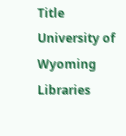Title
University of Wyoming Libraries